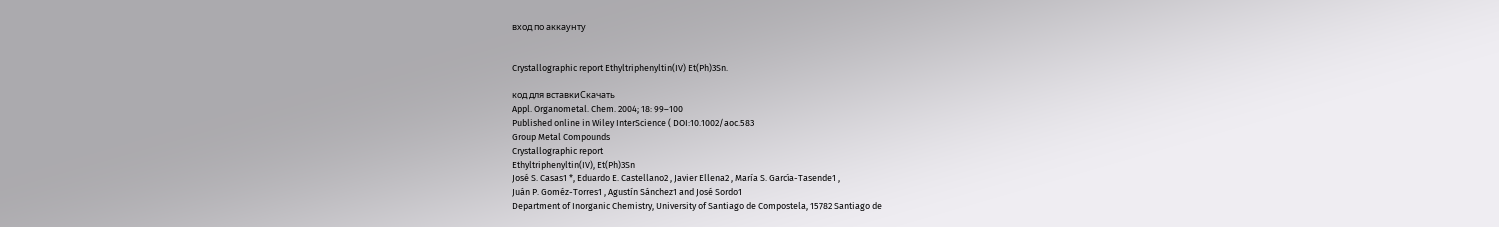вход по аккаунту


Crystallographic report Ethyltriphenyltin(IV) Et(Ph)3Sn.

код для вставкиСкачать
Appl. Organometal. Chem. 2004; 18: 99–100
Published online in Wiley InterScience ( DOI:10.1002/aoc.583
Group Metal Compounds
Crystallographic report
Ethyltriphenyltin(IV), Et(Ph)3Sn
José S. Casas1 *, Eduardo E. Castellano2 , Javier Ellena2 , Marı́a S. Garcı́a-Tasende1 ,
Juán P. Goméz-Torres1 , Agustı́n Sánchez1 and José Sordo1
Department of Inorganic Chemistry, University of Santiago de Compostela, 15782 Santiago de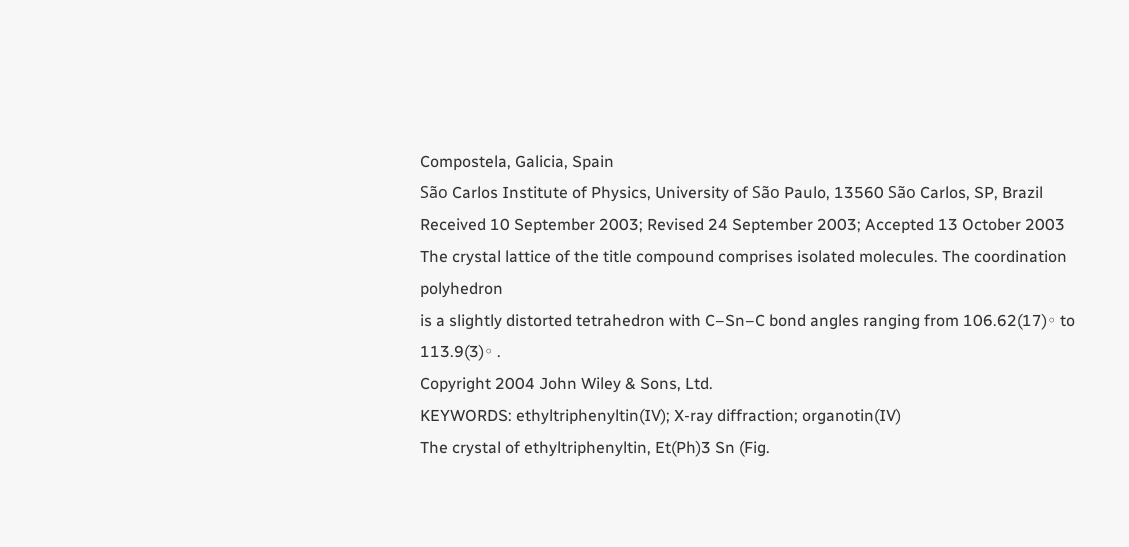Compostela, Galicia, Spain
São Carlos Institute of Physics, University of São Paulo, 13560 São Carlos, SP, Brazil
Received 10 September 2003; Revised 24 September 2003; Accepted 13 October 2003
The crystal lattice of the title compound comprises isolated molecules. The coordination polyhedron
is a slightly distorted tetrahedron with C–Sn–C bond angles ranging from 106.62(17)◦ to 113.9(3)◦ .
Copyright 2004 John Wiley & Sons, Ltd.
KEYWORDS: ethyltriphenyltin(IV); X-ray diffraction; organotin(IV)
The crystal of ethyltriphenyltin, Et(Ph)3 Sn (Fig.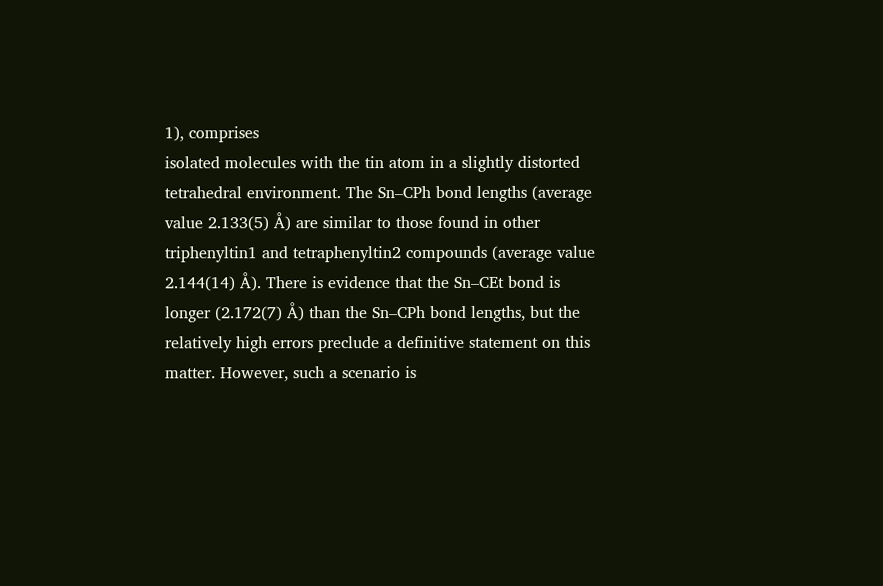1), comprises
isolated molecules with the tin atom in a slightly distorted
tetrahedral environment. The Sn–CPh bond lengths (average
value 2.133(5) Å) are similar to those found in other
triphenyltin1 and tetraphenyltin2 compounds (average value
2.144(14) Å). There is evidence that the Sn–CEt bond is
longer (2.172(7) Å) than the Sn–CPh bond lengths, but the
relatively high errors preclude a definitive statement on this
matter. However, such a scenario is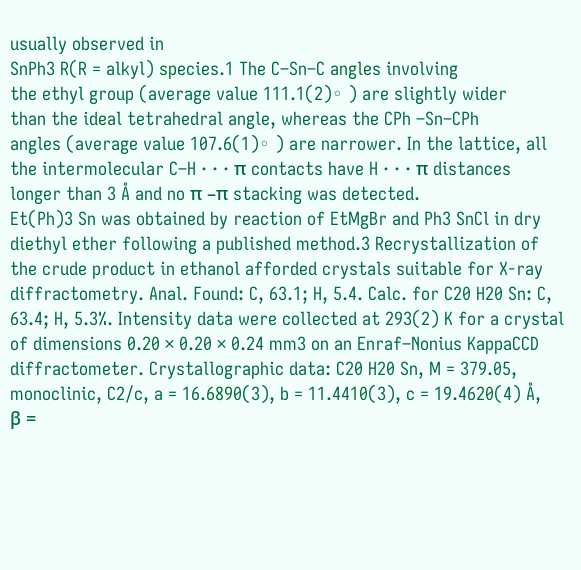usually observed in
SnPh3 R(R = alkyl) species.1 The C–Sn–C angles involving
the ethyl group (average value 111.1(2)◦ ) are slightly wider
than the ideal tetrahedral angle, whereas the CPh –Sn–CPh
angles (average value 107.6(1)◦ ) are narrower. In the lattice, all
the intermolecular C–H · · · π contacts have H · · · π distances
longer than 3 Å and no π –π stacking was detected.
Et(Ph)3 Sn was obtained by reaction of EtMgBr and Ph3 SnCl in dry
diethyl ether following a published method.3 Recrystallization of
the crude product in ethanol afforded crystals suitable for X-ray
diffractometry. Anal. Found: C, 63.1; H, 5.4. Calc. for C20 H20 Sn: C,
63.4; H, 5.3%. Intensity data were collected at 293(2) K for a crystal
of dimensions 0.20 × 0.20 × 0.24 mm3 on an Enraf–Nonius KappaCCD diffractometer. Crystallographic data: C20 H20 Sn, M = 379.05,
monoclinic, C2/c, a = 16.6890(3), b = 11.4410(3), c = 19.4620(4) Å,
β =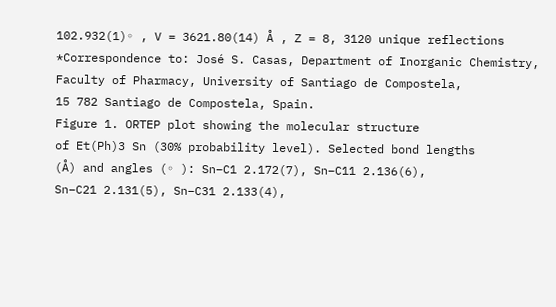102.932(1)◦ , V = 3621.80(14) Å , Z = 8, 3120 unique reflections
*Correspondence to: José S. Casas, Department of Inorganic Chemistry, Faculty of Pharmacy, University of Santiago de Compostela,
15 782 Santiago de Compostela, Spain.
Figure 1. ORTEP plot showing the molecular structure
of Et(Ph)3 Sn (30% probability level). Selected bond lengths
(Å) and angles (◦ ): Sn–C1 2.172(7), Sn–C11 2.136(6),
Sn–C21 2.131(5), Sn–C31 2.133(4),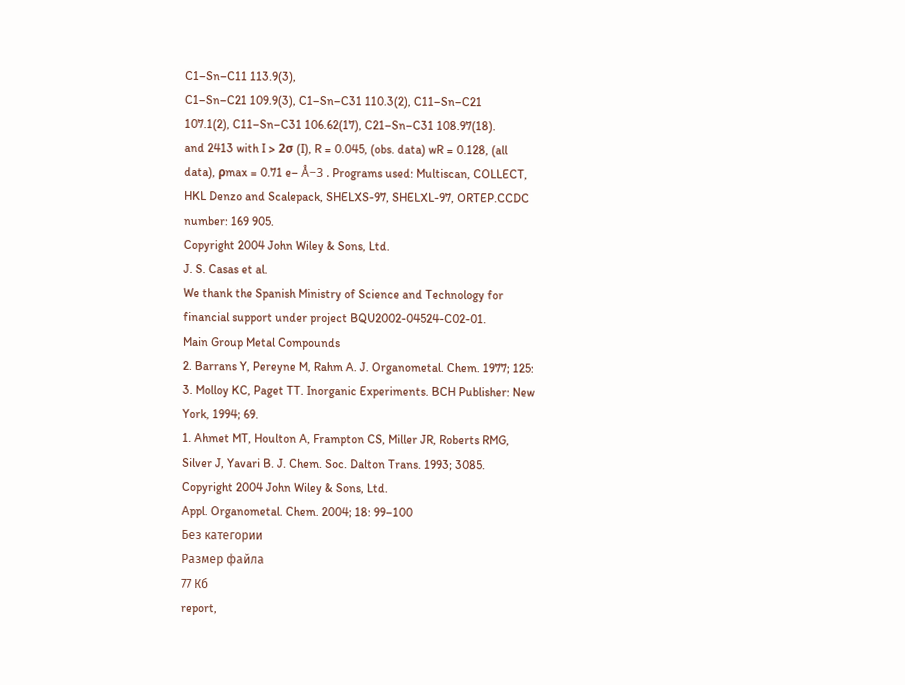C1–Sn–C11 113.9(3),
C1–Sn–C21 109.9(3), C1–Sn–C31 110.3(2), C11–Sn–C21
107.1(2), C11–Sn–C31 106.62(17), C21–Sn–C31 108.97(18).
and 2413 with I > 2σ (I), R = 0.045, (obs. data) wR = 0.128, (all
data), ρmax = 0.71 e– Å−3 . Programs used: Multiscan, COLLECT,
HKL Denzo and Scalepack, SHELXS-97, SHELXL-97, ORTEP.CCDC
number: 169 905.
Copyright 2004 John Wiley & Sons, Ltd.
J. S. Casas et al.
We thank the Spanish Ministry of Science and Technology for
financial support under project BQU2002-04524-C02-01.
Main Group Metal Compounds
2. Barrans Y, Pereyne M, Rahm A. J. Organometal. Chem. 1977; 125:
3. Molloy KC, Paget TT. Inorganic Experiments. BCH Publisher: New
York, 1994; 69.
1. Ahmet MT, Houlton A, Frampton CS, Miller JR, Roberts RMG,
Silver J, Yavari B. J. Chem. Soc. Dalton Trans. 1993; 3085.
Copyright 2004 John Wiley & Sons, Ltd.
Appl. Organometal. Chem. 2004; 18: 99–100
Без категории
Размер файла
77 Кб
report,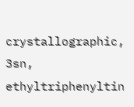crystallographic, 3sn, ethyltriphenyltin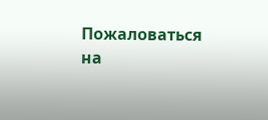Пожаловаться на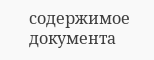содержимое документа